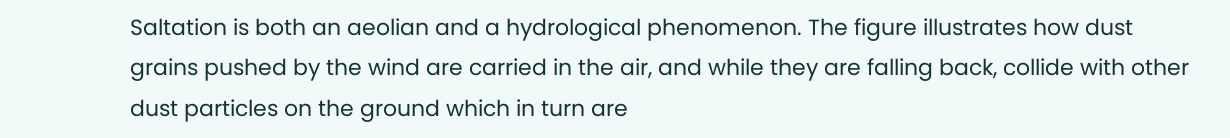Saltation is both an aeolian and a hydrological phenomenon. The figure illustrates how dust grains pushed by the wind are carried in the air, and while they are falling back, collide with other dust particles on the ground which in turn are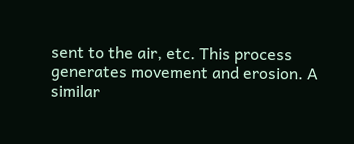sent to the air, etc. This process generates movement and erosion. A similar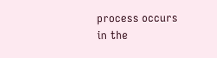process occurs in the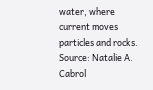water, where current moves particles and rocks.
Source: Natalie A. Cabrol